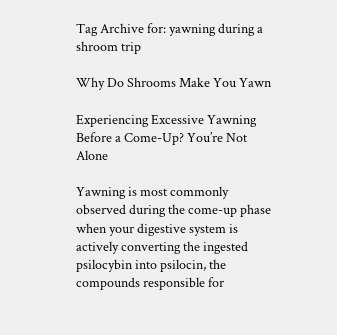Tag Archive for: yawning during a shroom trip

Why Do Shrooms Make You Yawn

Experiencing Excessive Yawning Before a Come-Up? You’re Not Alone

Yawning is most commonly observed during the come-up phase when your digestive system is actively converting the ingested psilocybin into psilocin, the compounds responsible for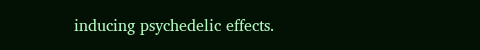inducing psychedelic effects.